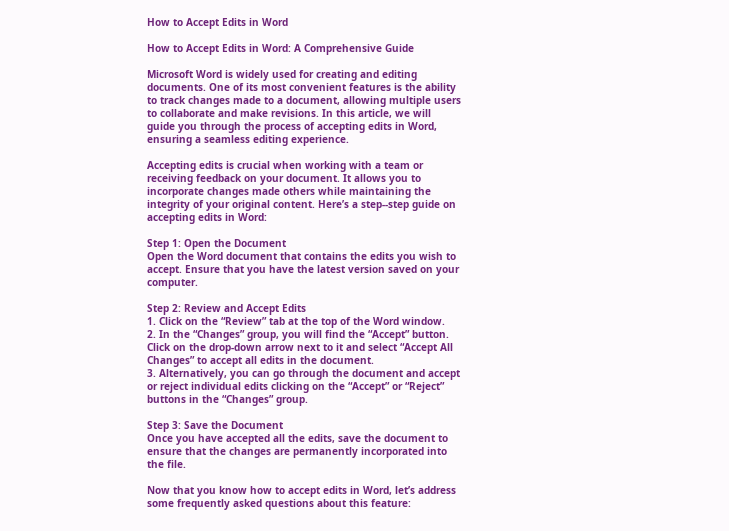How to Accept Edits in Word

How to Accept Edits in Word: A Comprehensive Guide

Microsoft Word is widely used for creating and editing documents. One of its most convenient features is the ability to track changes made to a document, allowing multiple users to collaborate and make revisions. In this article, we will guide you through the process of accepting edits in Word, ensuring a seamless editing experience.

Accepting edits is crucial when working with a team or receiving feedback on your document. It allows you to incorporate changes made others while maintaining the integrity of your original content. Here’s a step--step guide on accepting edits in Word:

Step 1: Open the Document
Open the Word document that contains the edits you wish to accept. Ensure that you have the latest version saved on your computer.

Step 2: Review and Accept Edits
1. Click on the “Review” tab at the top of the Word window.
2. In the “Changes” group, you will find the “Accept” button. Click on the drop-down arrow next to it and select “Accept All Changes” to accept all edits in the document.
3. Alternatively, you can go through the document and accept or reject individual edits clicking on the “Accept” or “Reject” buttons in the “Changes” group.

Step 3: Save the Document
Once you have accepted all the edits, save the document to ensure that the changes are permanently incorporated into the file.

Now that you know how to accept edits in Word, let’s address some frequently asked questions about this feature: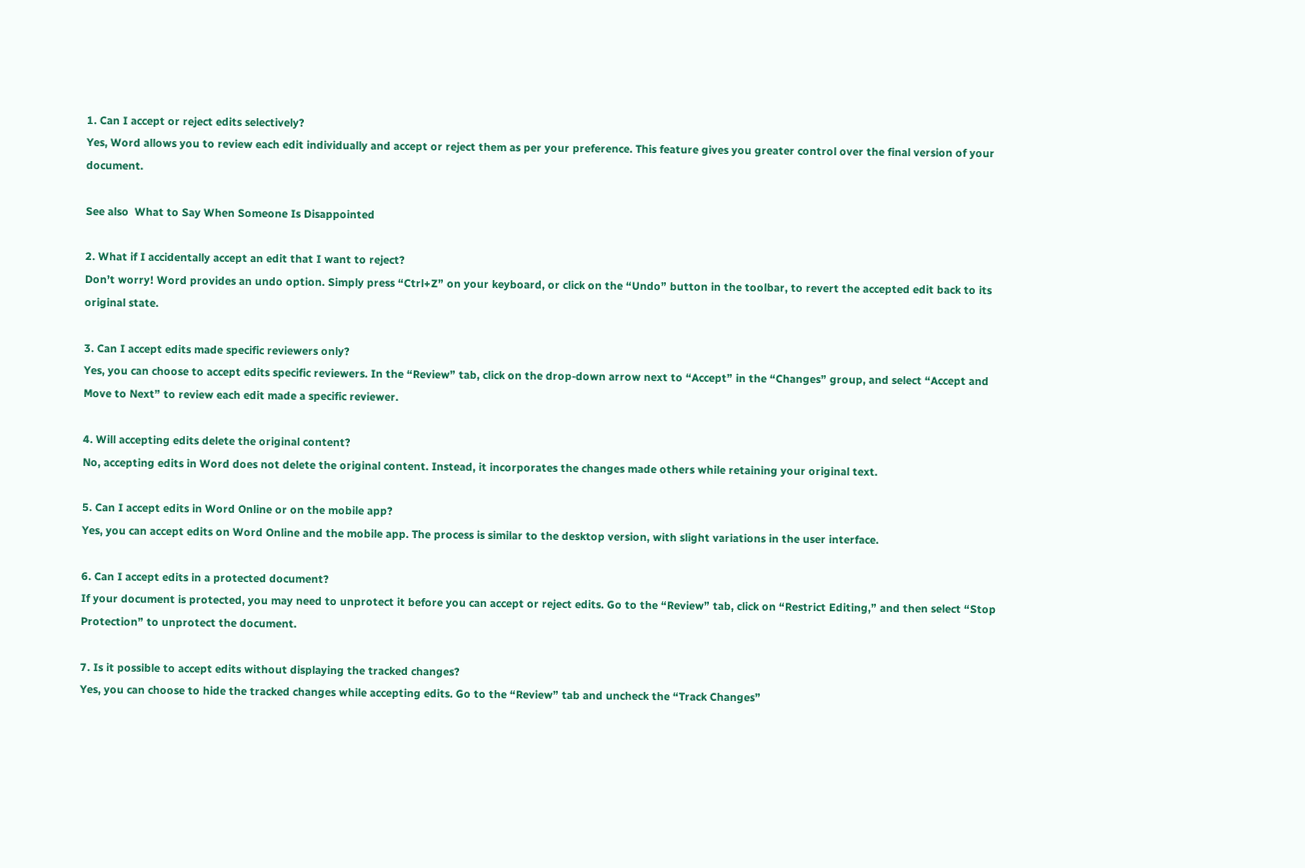1. Can I accept or reject edits selectively?
Yes, Word allows you to review each edit individually and accept or reject them as per your preference. This feature gives you greater control over the final version of your document.

See also  What to Say When Someone Is Disappointed

2. What if I accidentally accept an edit that I want to reject?
Don’t worry! Word provides an undo option. Simply press “Ctrl+Z” on your keyboard, or click on the “Undo” button in the toolbar, to revert the accepted edit back to its original state.

3. Can I accept edits made specific reviewers only?
Yes, you can choose to accept edits specific reviewers. In the “Review” tab, click on the drop-down arrow next to “Accept” in the “Changes” group, and select “Accept and Move to Next” to review each edit made a specific reviewer.

4. Will accepting edits delete the original content?
No, accepting edits in Word does not delete the original content. Instead, it incorporates the changes made others while retaining your original text.

5. Can I accept edits in Word Online or on the mobile app?
Yes, you can accept edits on Word Online and the mobile app. The process is similar to the desktop version, with slight variations in the user interface.

6. Can I accept edits in a protected document?
If your document is protected, you may need to unprotect it before you can accept or reject edits. Go to the “Review” tab, click on “Restrict Editing,” and then select “Stop Protection” to unprotect the document.

7. Is it possible to accept edits without displaying the tracked changes?
Yes, you can choose to hide the tracked changes while accepting edits. Go to the “Review” tab and uncheck the “Track Changes”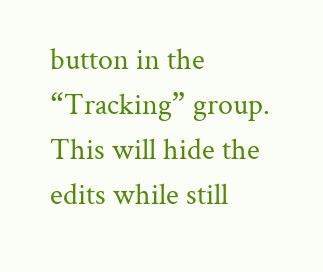button in the “Tracking” group. This will hide the edits while still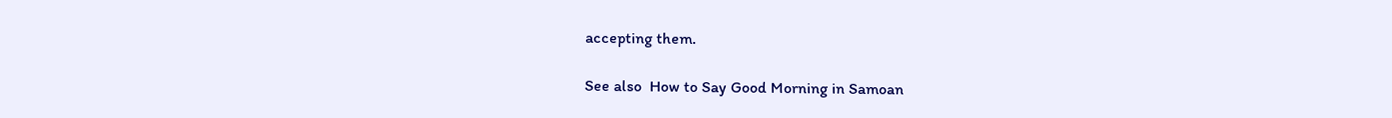accepting them.

See also  How to Say Good Morning in Samoan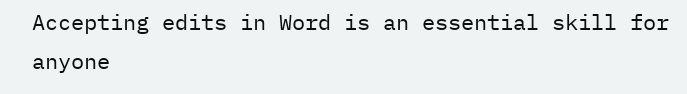Accepting edits in Word is an essential skill for anyone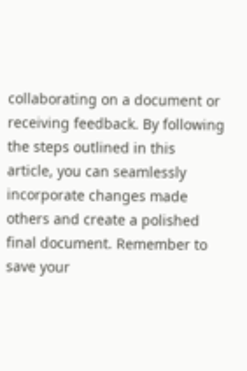collaborating on a document or receiving feedback. By following the steps outlined in this article, you can seamlessly incorporate changes made others and create a polished final document. Remember to save your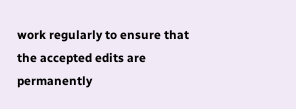work regularly to ensure that the accepted edits are permanently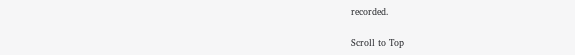recorded.

Scroll to Top